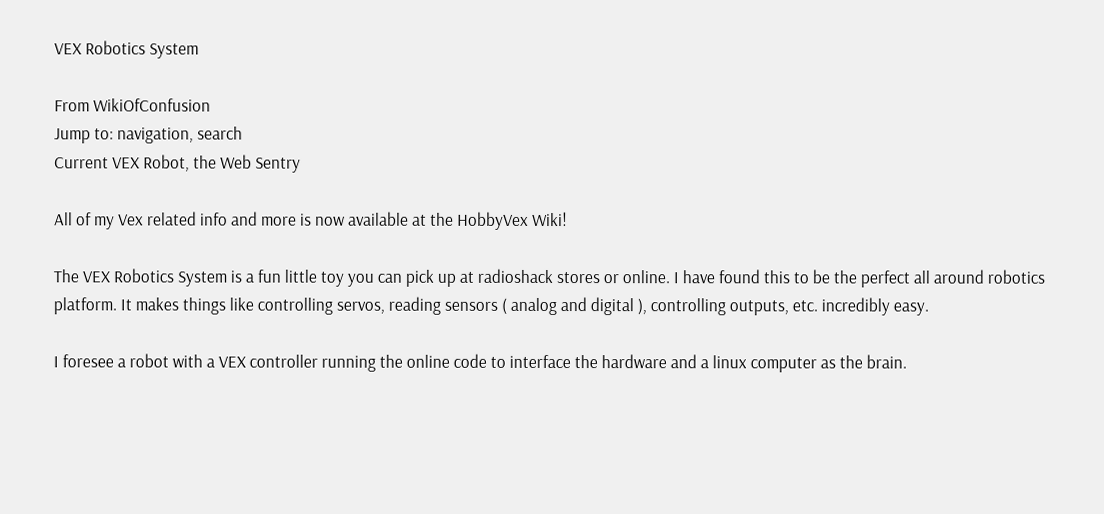VEX Robotics System

From WikiOfConfusion
Jump to: navigation, search
Current VEX Robot, the Web Sentry

All of my Vex related info and more is now available at the HobbyVex Wiki!

The VEX Robotics System is a fun little toy you can pick up at radioshack stores or online. I have found this to be the perfect all around robotics platform. It makes things like controlling servos, reading sensors ( analog and digital ), controlling outputs, etc. incredibly easy.

I foresee a robot with a VEX controller running the online code to interface the hardware and a linux computer as the brain.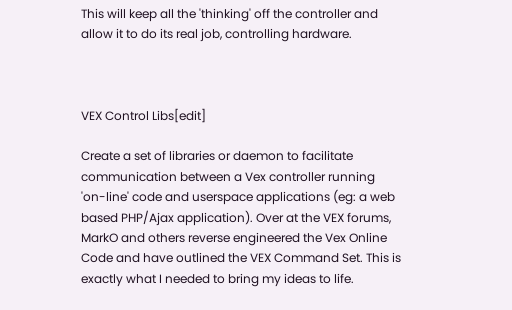This will keep all the 'thinking' off the controller and allow it to do its real job, controlling hardware.



VEX Control Libs[edit]

Create a set of libraries or daemon to facilitate communication between a Vex controller running 'on-line' code and userspace applications (eg: a web based PHP/Ajax application). Over at the VEX forums, MarkO and others reverse engineered the Vex Online Code and have outlined the VEX Command Set. This is exactly what I needed to bring my ideas to life.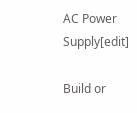AC Power Supply[edit]

Build or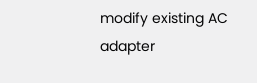modify existing AC adapter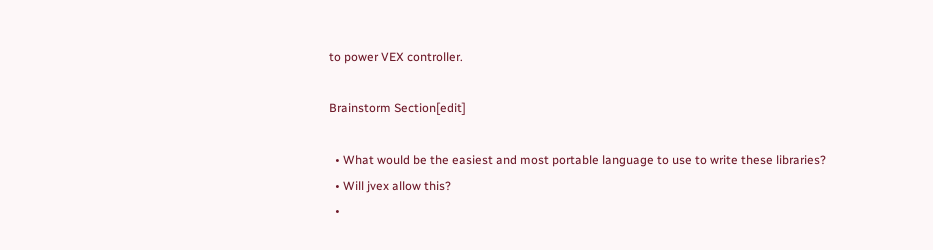to power VEX controller.

Brainstorm Section[edit]

  • What would be the easiest and most portable language to use to write these libraries?
  • Will jvex allow this?
  •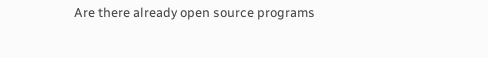Are there already open source programs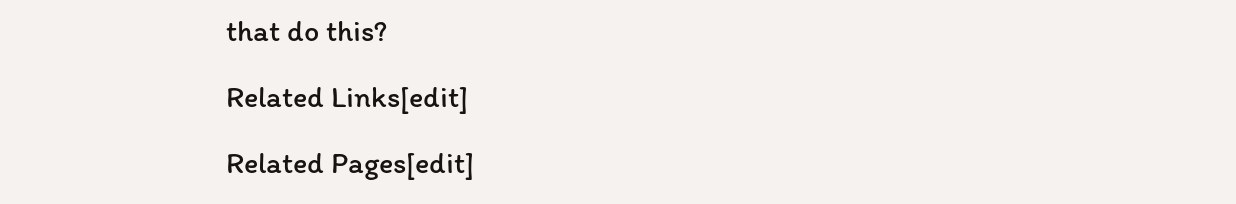that do this?

Related Links[edit]

Related Pages[edit]